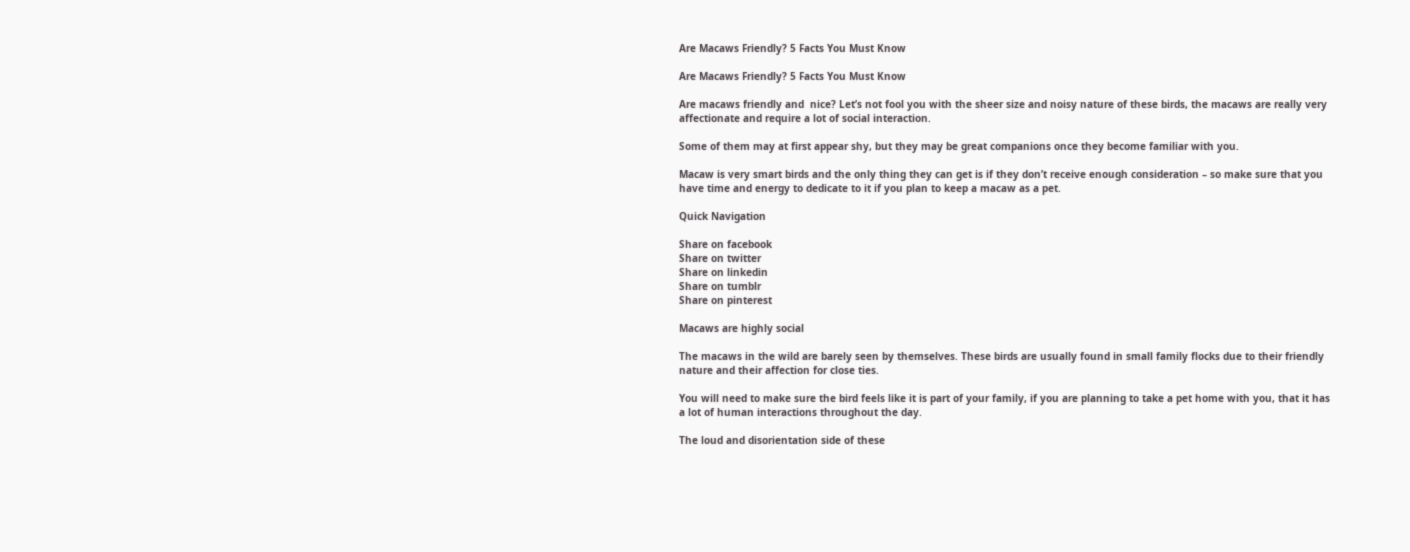Are Macaws Friendly? 5 Facts You Must Know

Are Macaws Friendly? 5 Facts You Must Know

Are macaws friendly and  nice? Let’s not fool you with the sheer size and noisy nature of these birds, the macaws are really very affectionate and require a lot of social interaction.

Some of them may at first appear shy, but they may be great companions once they become familiar with you.

Macaw is very smart birds and the only thing they can get is if they don’t receive enough consideration – so make sure that you have time and energy to dedicate to it if you plan to keep a macaw as a pet.

Quick Navigation

Share on facebook
Share on twitter
Share on linkedin
Share on tumblr
Share on pinterest

Macaws are highly social

The macaws in the wild are barely seen by themselves. These birds are usually found in small family flocks due to their friendly nature and their affection for close ties.

You will need to make sure the bird feels like it is part of your family, if you are planning to take a pet home with you, that it has a lot of human interactions throughout the day.

The loud and disorientation side of these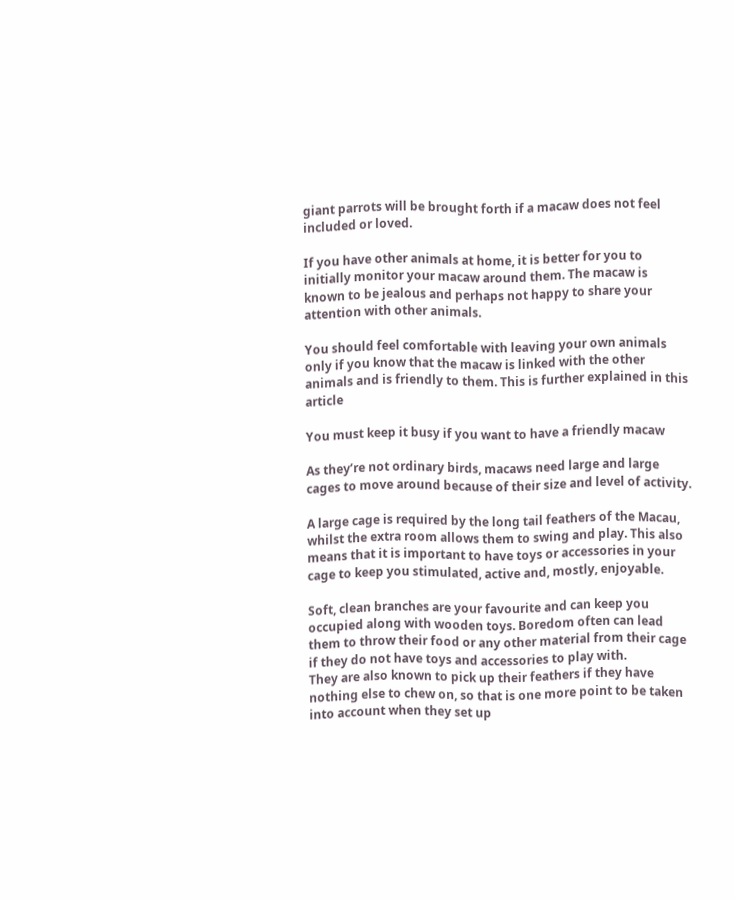giant parrots will be brought forth if a macaw does not feel included or loved.

If you have other animals at home, it is better for you to initially monitor your macaw around them. The macaw is known to be jealous and perhaps not happy to share your attention with other animals.

You should feel comfortable with leaving your own animals only if you know that the macaw is linked with the other animals and is friendly to them. This is further explained in this article

You must keep it busy if you want to have a friendly macaw

As they’re not ordinary birds, macaws need large and large cages to move around because of their size and level of activity.

A large cage is required by the long tail feathers of the Macau, whilst the extra room allows them to swing and play. This also means that it is important to have toys or accessories in your cage to keep you stimulated, active and, mostly, enjoyable.

Soft, clean branches are your favourite and can keep you occupied along with wooden toys. Boredom often can lead them to throw their food or any other material from their cage if they do not have toys and accessories to play with.
They are also known to pick up their feathers if they have nothing else to chew on, so that is one more point to be taken into account when they set up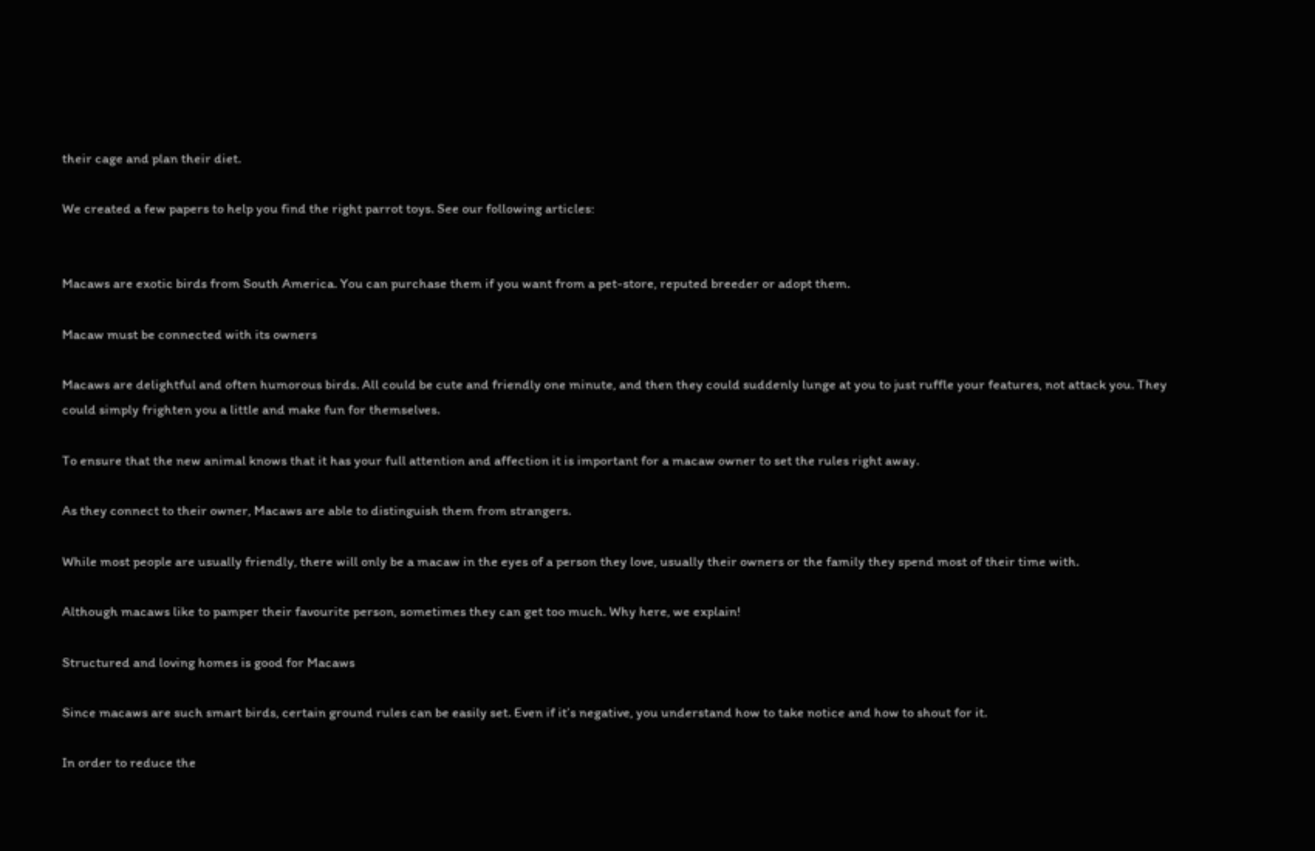their cage and plan their diet.

We created a few papers to help you find the right parrot toys. See our following articles:


Macaws are exotic birds from South America. You can purchase them if you want from a pet-store, reputed breeder or adopt them.

Macaw must be connected with its owners

Macaws are delightful and often humorous birds. All could be cute and friendly one minute, and then they could suddenly lunge at you to just ruffle your features, not attack you. They could simply frighten you a little and make fun for themselves.

To ensure that the new animal knows that it has your full attention and affection it is important for a macaw owner to set the rules right away.

As they connect to their owner, Macaws are able to distinguish them from strangers.

While most people are usually friendly, there will only be a macaw in the eyes of a person they love, usually their owners or the family they spend most of their time with.

Although macaws like to pamper their favourite person, sometimes they can get too much. Why here, we explain!

Structured and loving homes is good for Macaws

Since macaws are such smart birds, certain ground rules can be easily set. Even if it’s negative, you understand how to take notice and how to shout for it.

In order to reduce the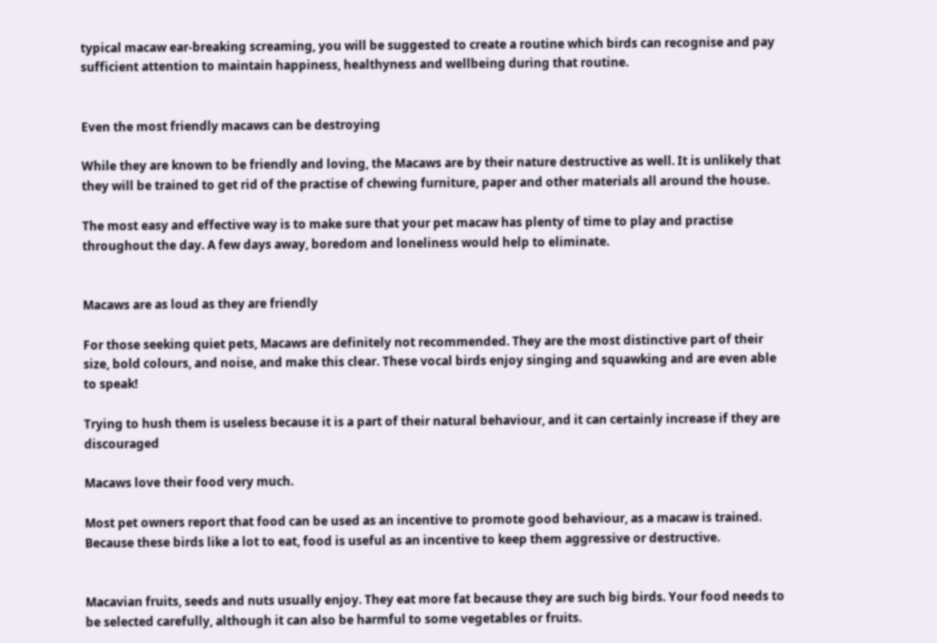typical macaw ear-breaking screaming, you will be suggested to create a routine which birds can recognise and pay sufficient attention to maintain happiness, healthyness and wellbeing during that routine.


Even the most friendly macaws can be destroying

While they are known to be friendly and loving, the Macaws are by their nature destructive as well. It is unlikely that they will be trained to get rid of the practise of chewing furniture, paper and other materials all around the house.

The most easy and effective way is to make sure that your pet macaw has plenty of time to play and practise throughout the day. A few days away, boredom and loneliness would help to eliminate.


Macaws are as loud as they are friendly

For those seeking quiet pets, Macaws are definitely not recommended. They are the most distinctive part of their size, bold colours, and noise, and make this clear. These vocal birds enjoy singing and squawking and are even able to speak!

Trying to hush them is useless because it is a part of their natural behaviour, and it can certainly increase if they are discouraged

Macaws love their food very much.

Most pet owners report that food can be used as an incentive to promote good behaviour, as a macaw is trained. Because these birds like a lot to eat, food is useful as an incentive to keep them aggressive or destructive.


Macavian fruits, seeds and nuts usually enjoy. They eat more fat because they are such big birds. Your food needs to be selected carefully, although it can also be harmful to some vegetables or fruits.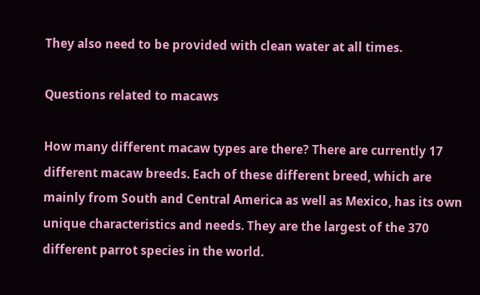They also need to be provided with clean water at all times.

Questions related to macaws

How many different macaw types are there? There are currently 17 different macaw breeds. Each of these different breed, which are mainly from South and Central America as well as Mexico, has its own unique characteristics and needs. They are the largest of the 370 different parrot species in the world.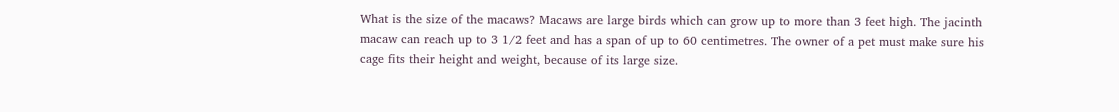What is the size of the macaws? Macaws are large birds which can grow up to more than 3 feet high. The jacinth macaw can reach up to 3 1⁄2 feet and has a span of up to 60 centimetres. The owner of a pet must make sure his cage fits their height and weight, because of its large size.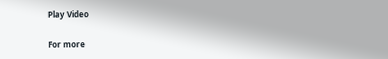Play Video

For more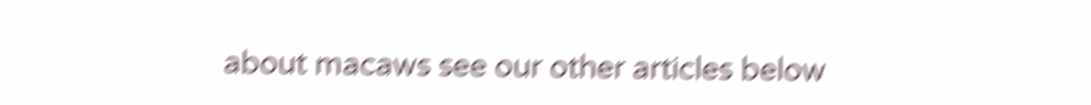about macaws see our other articles below